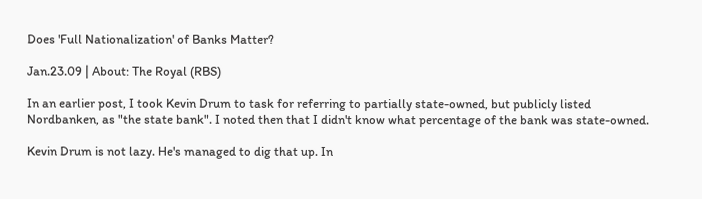Does 'Full Nationalization' of Banks Matter?

Jan.23.09 | About: The Royal (RBS)

In an earlier post, I took Kevin Drum to task for referring to partially state-owned, but publicly listed Nordbanken, as "the state bank". I noted then that I didn't know what percentage of the bank was state-owned.

Kevin Drum is not lazy. He's managed to dig that up. In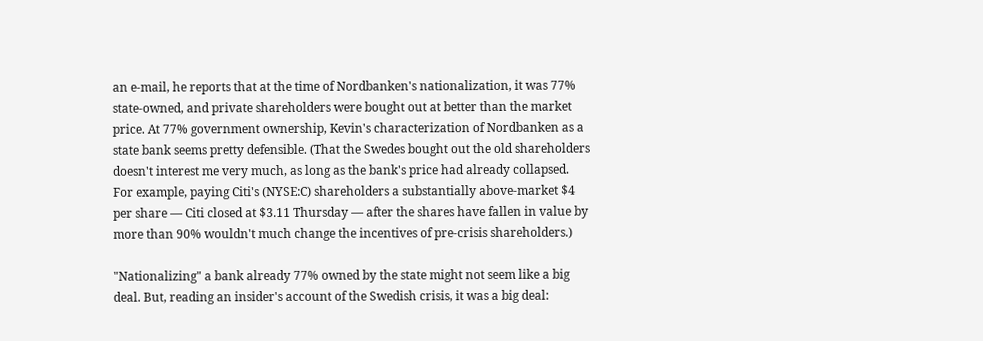an e-mail, he reports that at the time of Nordbanken's nationalization, it was 77% state-owned, and private shareholders were bought out at better than the market price. At 77% government ownership, Kevin's characterization of Nordbanken as a state bank seems pretty defensible. (That the Swedes bought out the old shareholders doesn't interest me very much, as long as the bank's price had already collapsed. For example, paying Citi's (NYSE:C) shareholders a substantially above-market $4 per share — Citi closed at $3.11 Thursday — after the shares have fallen in value by more than 90% wouldn't much change the incentives of pre-crisis shareholders.)

"Nationalizing" a bank already 77% owned by the state might not seem like a big deal. But, reading an insider's account of the Swedish crisis, it was a big deal: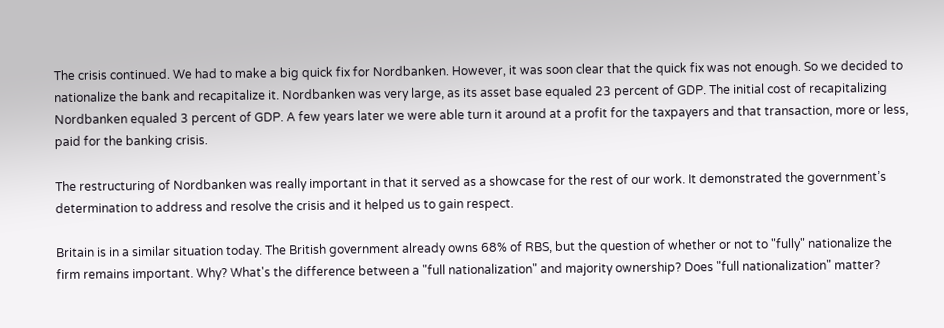The crisis continued. We had to make a big quick fix for Nordbanken. However, it was soon clear that the quick fix was not enough. So we decided to nationalize the bank and recapitalize it. Nordbanken was very large, as its asset base equaled 23 percent of GDP. The initial cost of recapitalizing Nordbanken equaled 3 percent of GDP. A few years later we were able turn it around at a profit for the taxpayers and that transaction, more or less, paid for the banking crisis.

The restructuring of Nordbanken was really important in that it served as a showcase for the rest of our work. It demonstrated the government’s determination to address and resolve the crisis and it helped us to gain respect.

Britain is in a similar situation today. The British government already owns 68% of RBS, but the question of whether or not to "fully" nationalize the firm remains important. Why? What's the difference between a "full nationalization" and majority ownership? Does "full nationalization" matter?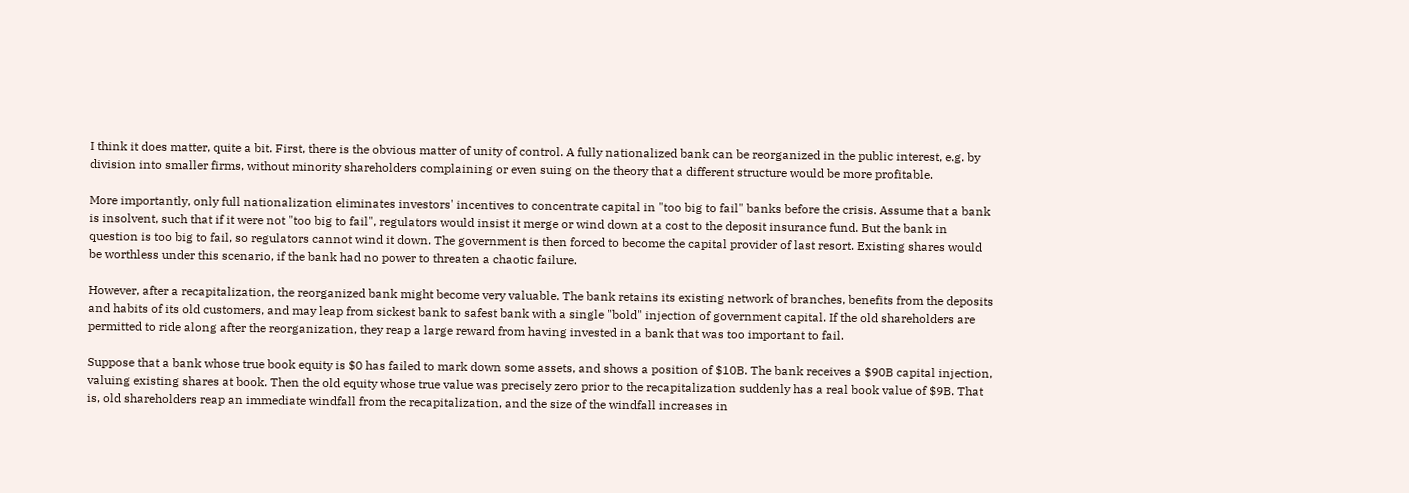I think it does matter, quite a bit. First, there is the obvious matter of unity of control. A fully nationalized bank can be reorganized in the public interest, e.g. by division into smaller firms, without minority shareholders complaining or even suing on the theory that a different structure would be more profitable.

More importantly, only full nationalization eliminates investors' incentives to concentrate capital in "too big to fail" banks before the crisis. Assume that a bank is insolvent, such that if it were not "too big to fail", regulators would insist it merge or wind down at a cost to the deposit insurance fund. But the bank in question is too big to fail, so regulators cannot wind it down. The government is then forced to become the capital provider of last resort. Existing shares would be worthless under this scenario, if the bank had no power to threaten a chaotic failure.

However, after a recapitalization, the reorganized bank might become very valuable. The bank retains its existing network of branches, benefits from the deposits and habits of its old customers, and may leap from sickest bank to safest bank with a single "bold" injection of government capital. If the old shareholders are permitted to ride along after the reorganization, they reap a large reward from having invested in a bank that was too important to fail.

Suppose that a bank whose true book equity is $0 has failed to mark down some assets, and shows a position of $10B. The bank receives a $90B capital injection, valuing existing shares at book. Then the old equity whose true value was precisely zero prior to the recapitalization suddenly has a real book value of $9B. That is, old shareholders reap an immediate windfall from the recapitalization, and the size of the windfall increases in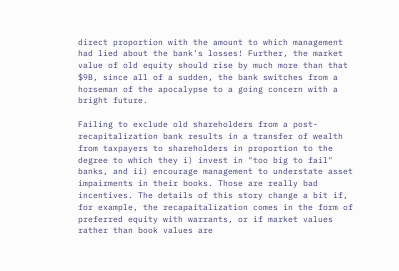direct proportion with the amount to which management had lied about the bank's losses! Further, the market value of old equity should rise by much more than that $9B, since all of a sudden, the bank switches from a horseman of the apocalypse to a going concern with a bright future.

Failing to exclude old shareholders from a post-recapitalization bank results in a transfer of wealth from taxpayers to shareholders in proportion to the degree to which they i) invest in "too big to fail" banks, and ii) encourage management to understate asset impairments in their books. Those are really bad incentives. The details of this story change a bit if, for example, the recapaitalization comes in the form of preferred equity with warrants, or if market values rather than book values are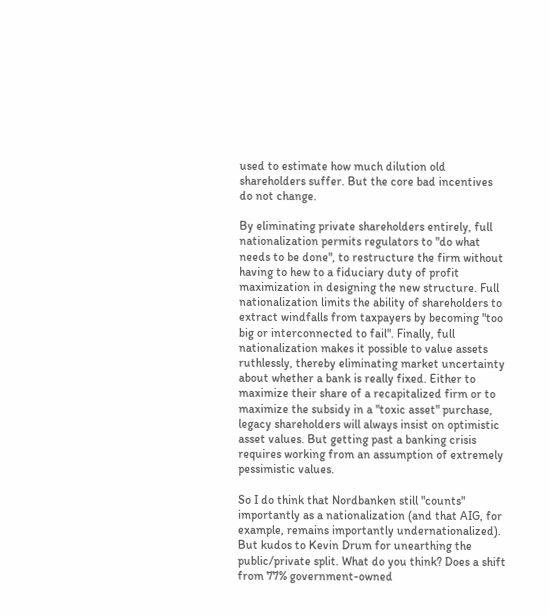used to estimate how much dilution old shareholders suffer. But the core bad incentives do not change.

By eliminating private shareholders entirely, full nationalization permits regulators to "do what needs to be done", to restructure the firm without having to hew to a fiduciary duty of profit maximization in designing the new structure. Full nationalization limits the ability of shareholders to extract windfalls from taxpayers by becoming "too big or interconnected to fail". Finally, full nationalization makes it possible to value assets ruthlessly, thereby eliminating market uncertainty about whether a bank is really fixed. Either to maximize their share of a recapitalized firm or to maximize the subsidy in a "toxic asset" purchase, legacy shareholders will always insist on optimistic asset values. But getting past a banking crisis requires working from an assumption of extremely pessimistic values.

So I do think that Nordbanken still "counts" importantly as a nationalization (and that AIG, for example, remains importantly undernationalized). But kudos to Kevin Drum for unearthing the public/private split. What do you think? Does a shift from 77% government-owned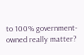to 100% government-owned really matter?